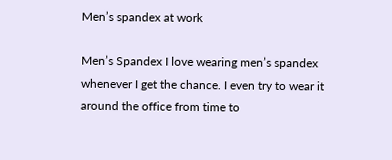Men’s spandex at work

Men’s Spandex I love wearing men’s spandex whenever I get the chance. I even try to wear it around the office from time to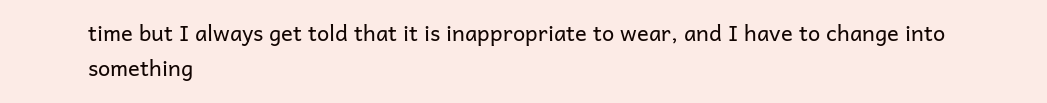time but I always get told that it is inappropriate to wear, and I have to change into something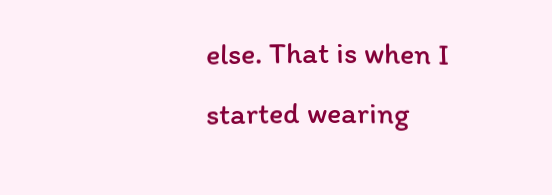else. That is when I started wearing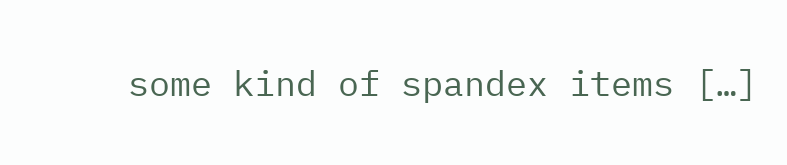some kind of spandex items […]